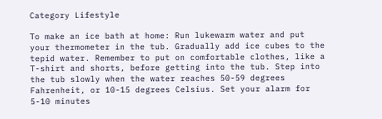Category Lifestyle

To make an ice bath at home: Run lukewarm water and put your thermometer in the tub. Gradually add ice cubes to the tepid water. Remember to put on comfortable clothes, like a T-shirt and shorts, before getting into the tub. Step into the tub slowly when the water reaches 50-59 degrees Fahrenheit, or 10-15 degrees Celsius. Set your alarm for 5-10 minutes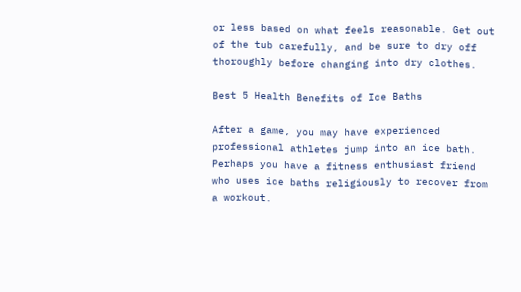or less based on what feels reasonable. Get out of the tub carefully, and be sure to dry off thoroughly before changing into dry clothes.

Best 5 Health Benefits of Ice Baths

After a game, you may have experienced professional athletes jump into an ice bath. Perhaps you have a fitness enthusiast friend who uses ice baths religiously to recover from a workout.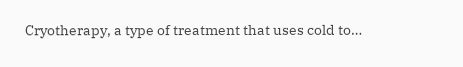Cryotherapy, a type of treatment that uses cold to…